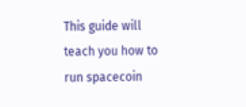This guide will teach you how to run spacecoin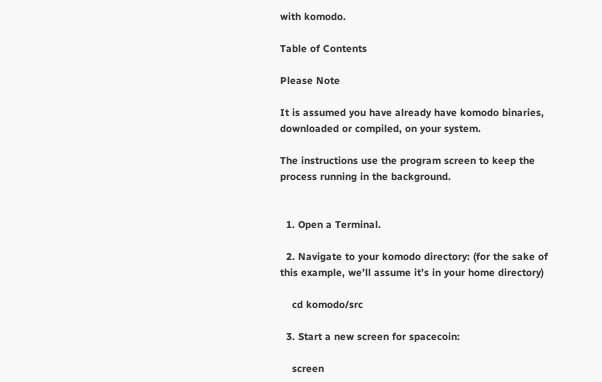with komodo.

Table of Contents

Please Note

It is assumed you have already have komodo binaries, downloaded or compiled, on your system.

The instructions use the program screen to keep the process running in the background.


  1. Open a Terminal.

  2. Navigate to your komodo directory: (for the sake of this example, we’ll assume it’s in your home directory)

    cd komodo/src

  3. Start a new screen for spacecoin:

    screen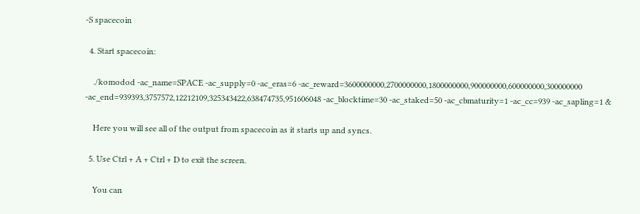-S spacecoin

  4. Start spacecoin:

    ./komodod -ac_name=SPACE -ac_supply=0 -ac_eras=6 -ac_reward=3600000000,2700000000,1800000000,900000000,600000000,300000000 -ac_end=939393,3757572,12212109,325343422,638474735,951606048 -ac_blocktime=30 -ac_staked=50 -ac_cbmaturity=1 -ac_cc=939 -ac_sapling=1 &

    Here you will see all of the output from spacecoin as it starts up and syncs.

  5. Use Ctrl + A + Ctrl + D to exit the screen.

    You can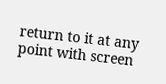return to it at any point with screen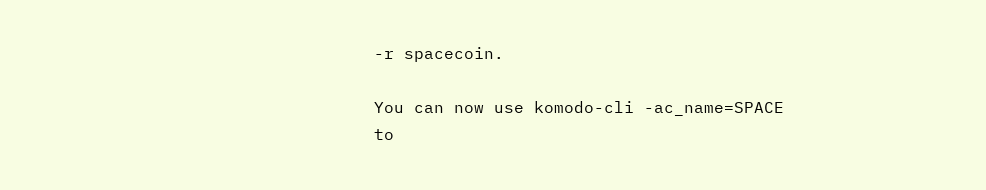-r spacecoin.

You can now use komodo-cli -ac_name=SPACE to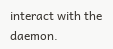interact with the daemon.